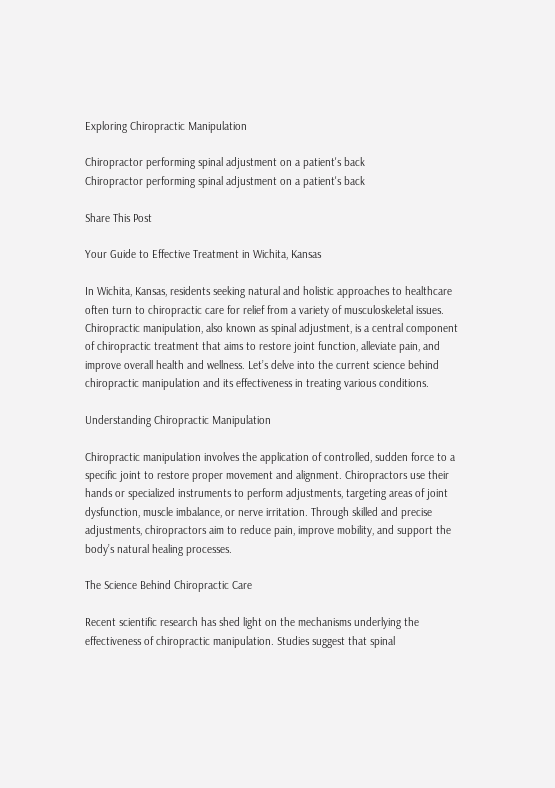Exploring Chiropractic Manipulation

Chiropractor performing spinal adjustment on a patient's back
Chiropractor performing spinal adjustment on a patient's back

Share This Post

Your Guide to Effective Treatment in Wichita, Kansas

In Wichita, Kansas, residents seeking natural and holistic approaches to healthcare often turn to chiropractic care for relief from a variety of musculoskeletal issues. Chiropractic manipulation, also known as spinal adjustment, is a central component of chiropractic treatment that aims to restore joint function, alleviate pain, and improve overall health and wellness. Let’s delve into the current science behind chiropractic manipulation and its effectiveness in treating various conditions.

Understanding Chiropractic Manipulation

Chiropractic manipulation involves the application of controlled, sudden force to a specific joint to restore proper movement and alignment. Chiropractors use their hands or specialized instruments to perform adjustments, targeting areas of joint dysfunction, muscle imbalance, or nerve irritation. Through skilled and precise adjustments, chiropractors aim to reduce pain, improve mobility, and support the body’s natural healing processes.

The Science Behind Chiropractic Care

Recent scientific research has shed light on the mechanisms underlying the effectiveness of chiropractic manipulation. Studies suggest that spinal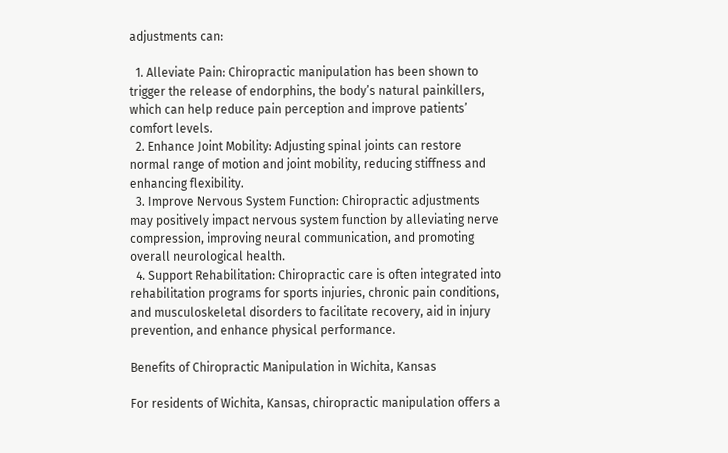adjustments can:

  1. Alleviate Pain: Chiropractic manipulation has been shown to trigger the release of endorphins, the body’s natural painkillers, which can help reduce pain perception and improve patients’ comfort levels.
  2. Enhance Joint Mobility: Adjusting spinal joints can restore normal range of motion and joint mobility, reducing stiffness and enhancing flexibility.
  3. Improve Nervous System Function: Chiropractic adjustments may positively impact nervous system function by alleviating nerve compression, improving neural communication, and promoting overall neurological health.
  4. Support Rehabilitation: Chiropractic care is often integrated into rehabilitation programs for sports injuries, chronic pain conditions, and musculoskeletal disorders to facilitate recovery, aid in injury prevention, and enhance physical performance.

Benefits of Chiropractic Manipulation in Wichita, Kansas

For residents of Wichita, Kansas, chiropractic manipulation offers a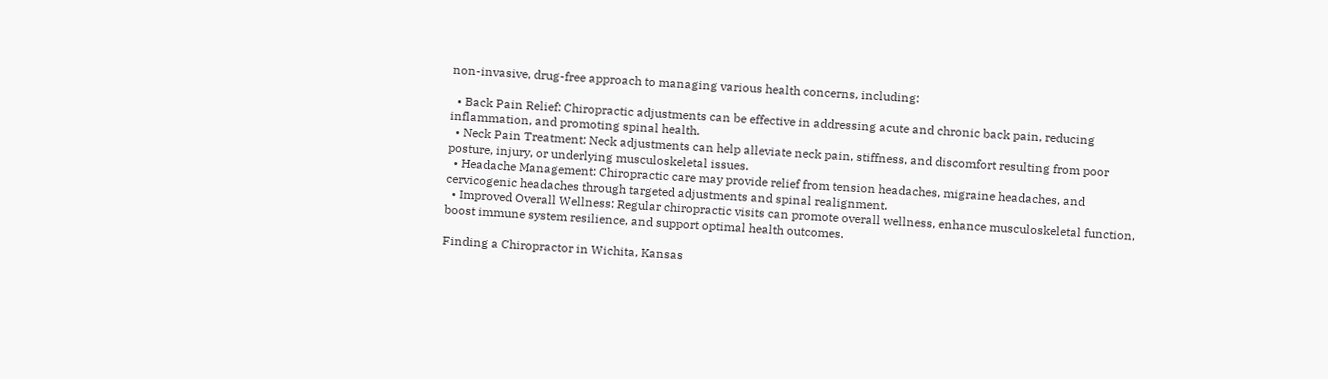non-invasive, drug-free approach to managing various health concerns, including:

  • Back Pain Relief: Chiropractic adjustments can be effective in addressing acute and chronic back pain, reducing inflammation, and promoting spinal health.
  • Neck Pain Treatment: Neck adjustments can help alleviate neck pain, stiffness, and discomfort resulting from poor posture, injury, or underlying musculoskeletal issues.
  • Headache Management: Chiropractic care may provide relief from tension headaches, migraine headaches, and cervicogenic headaches through targeted adjustments and spinal realignment.
  • Improved Overall Wellness: Regular chiropractic visits can promote overall wellness, enhance musculoskeletal function, boost immune system resilience, and support optimal health outcomes.

Finding a Chiropractor in Wichita, Kansas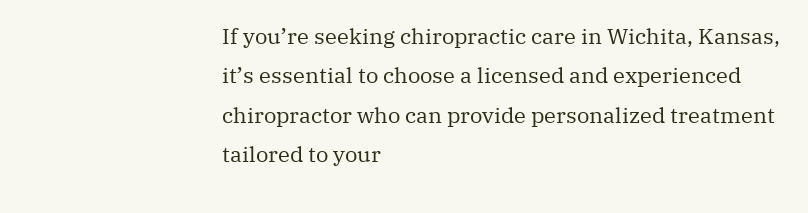If you’re seeking chiropractic care in Wichita, Kansas, it’s essential to choose a licensed and experienced chiropractor who can provide personalized treatment tailored to your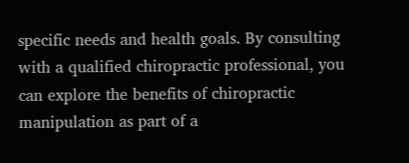specific needs and health goals. By consulting with a qualified chiropractic professional, you can explore the benefits of chiropractic manipulation as part of a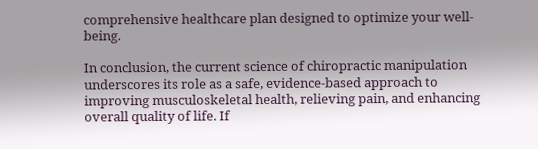comprehensive healthcare plan designed to optimize your well-being.

In conclusion, the current science of chiropractic manipulation underscores its role as a safe, evidence-based approach to improving musculoskeletal health, relieving pain, and enhancing overall quality of life. If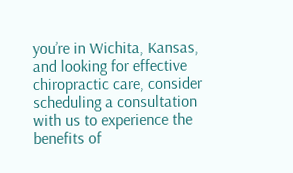you’re in Wichita, Kansas, and looking for effective chiropractic care, consider scheduling a consultation with us to experience the benefits of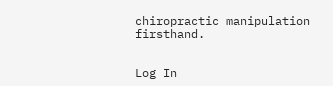chiropractic manipulation firsthand.


Log In